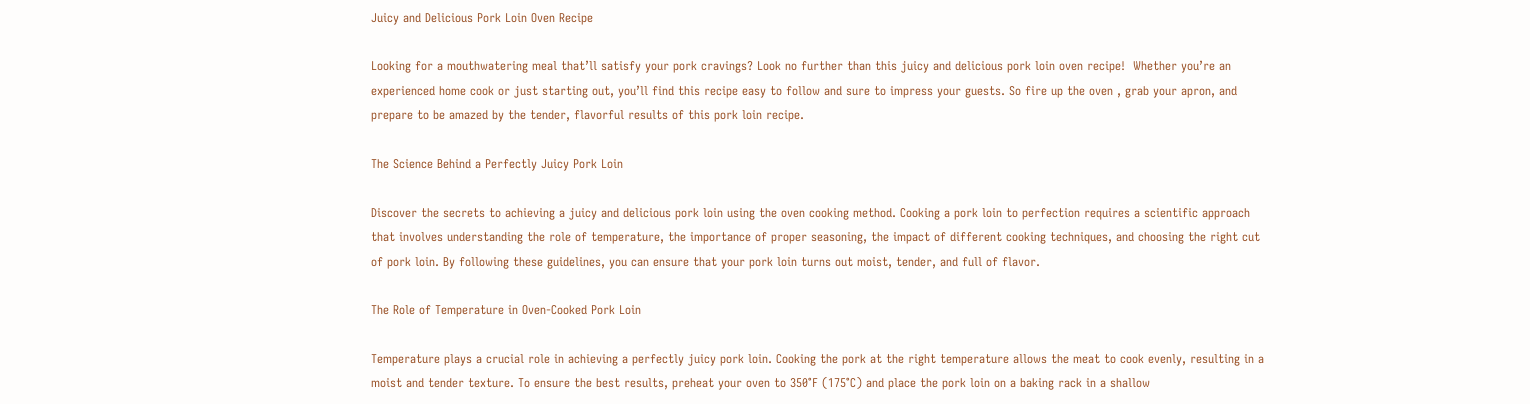Juicy and Delicious Pork Loin Oven Recipe

Looking for a mouthwatering meal that’ll satisfy your pork cravings? Look no further than this juicy and delicious pork loin oven recipe!  Whether you’re an experienced home cook or just starting out, you’ll find this recipe easy to follow and sure to impress your guests. So fire up the oven , grab your apron, and prepare to be amazed by the tender, flavorful results of this pork loin recipe.

The Science Behind a Perfectly Juicy Pork Loin

Discover the secrets to achieving a juicy and delicious pork loin using the oven cooking method. Cooking a pork loin to perfection requires a scientific approach that involves understanding the role of temperature, the importance of proper seasoning, the impact of different cooking techniques, and choosing the right cut of pork loin. By following these guidelines, you can ensure that your pork loin turns out moist, tender, and full of flavor.

The Role of Temperature in Oven-Cooked Pork Loin

Temperature plays a crucial role in achieving a perfectly juicy pork loin. Cooking the pork at the right temperature allows the meat to cook evenly, resulting in a moist and tender texture. To ensure the best results, preheat your oven to 350°F (175°C) and place the pork loin on a baking rack in a shallow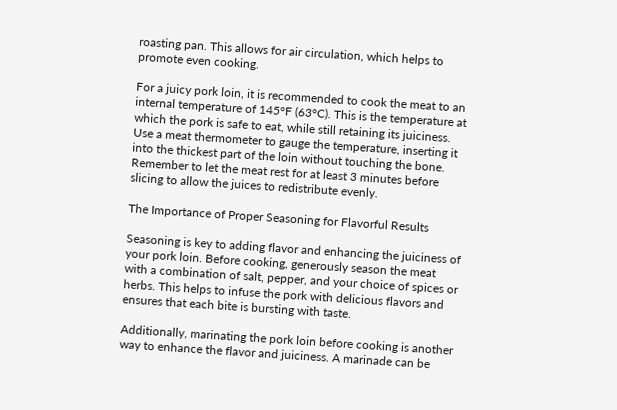roasting pan. This allows for air circulation, which helps to promote even cooking.

For a juicy pork loin, it is recommended to cook the meat to an internal temperature of 145°F (63°C). This is the temperature at which the pork is safe to eat, while still retaining its juiciness. Use a meat thermometer to gauge the temperature, inserting it into the thickest part of the loin without touching the bone. Remember to let the meat rest for at least 3 minutes before slicing to allow the juices to redistribute evenly.

The Importance of Proper Seasoning for Flavorful Results

Seasoning is key to adding flavor and enhancing the juiciness of your pork loin. Before cooking, generously season the meat with a combination of salt, pepper, and your choice of spices or herbs. This helps to infuse the pork with delicious flavors and ensures that each bite is bursting with taste.

Additionally, marinating the pork loin before cooking is another way to enhance the flavor and juiciness. A marinade can be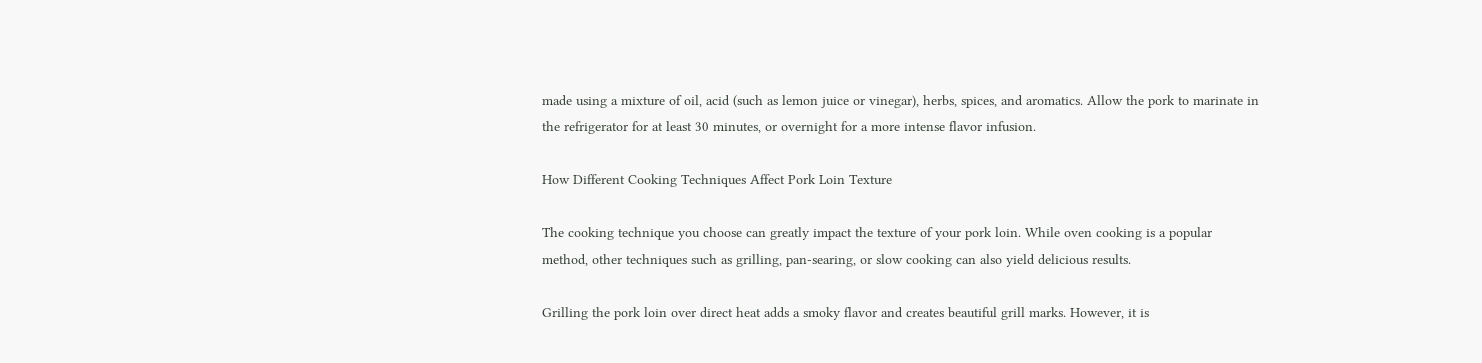made using a mixture of oil, acid (such as lemon juice or vinegar), herbs, spices, and aromatics. Allow the pork to marinate in the refrigerator for at least 30 minutes, or overnight for a more intense flavor infusion.

How Different Cooking Techniques Affect Pork Loin Texture

The cooking technique you choose can greatly impact the texture of your pork loin. While oven cooking is a popular method, other techniques such as grilling, pan-searing, or slow cooking can also yield delicious results.

Grilling the pork loin over direct heat adds a smoky flavor and creates beautiful grill marks. However, it is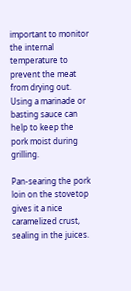important to monitor the internal temperature to prevent the meat from drying out. Using a marinade or basting sauce can help to keep the pork moist during grilling.

Pan-searing the pork loin on the stovetop gives it a nice caramelized crust, sealing in the juices.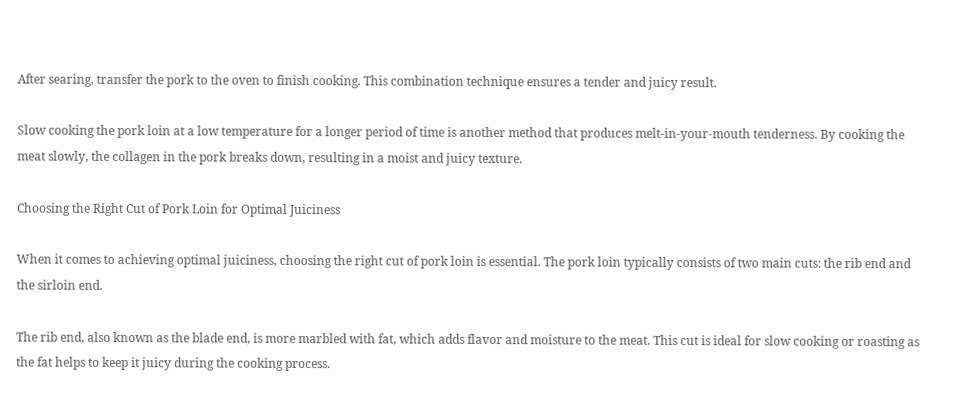After searing, transfer the pork to the oven to finish cooking. This combination technique ensures a tender and juicy result.

Slow cooking the pork loin at a low temperature for a longer period of time is another method that produces melt-in-your-mouth tenderness. By cooking the meat slowly, the collagen in the pork breaks down, resulting in a moist and juicy texture.

Choosing the Right Cut of Pork Loin for Optimal Juiciness

When it comes to achieving optimal juiciness, choosing the right cut of pork loin is essential. The pork loin typically consists of two main cuts: the rib end and the sirloin end.

The rib end, also known as the blade end, is more marbled with fat, which adds flavor and moisture to the meat. This cut is ideal for slow cooking or roasting as the fat helps to keep it juicy during the cooking process.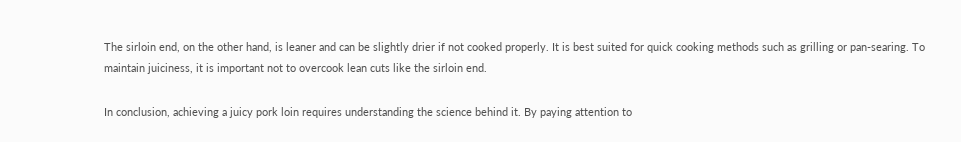The sirloin end, on the other hand, is leaner and can be slightly drier if not cooked properly. It is best suited for quick cooking methods such as grilling or pan-searing. To maintain juiciness, it is important not to overcook lean cuts like the sirloin end.

In conclusion, achieving a juicy pork loin requires understanding the science behind it. By paying attention to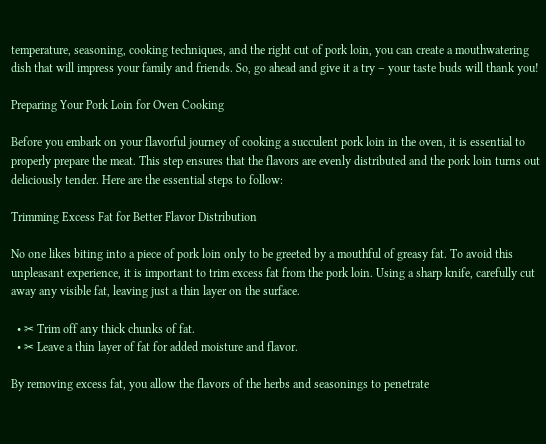temperature, seasoning, cooking techniques, and the right cut of pork loin, you can create a mouthwatering dish that will impress your family and friends. So, go ahead and give it a try – your taste buds will thank you!

Preparing Your Pork Loin for Oven Cooking

Before you embark on your flavorful journey of cooking a succulent pork loin in the oven, it is essential to properly prepare the meat. This step ensures that the flavors are evenly distributed and the pork loin turns out deliciously tender. Here are the essential steps to follow:

Trimming Excess Fat for Better Flavor Distribution

No one likes biting into a piece of pork loin only to be greeted by a mouthful of greasy fat. To avoid this unpleasant experience, it is important to trim excess fat from the pork loin. Using a sharp knife, carefully cut away any visible fat, leaving just a thin layer on the surface.

  • ✂ Trim off any thick chunks of fat.
  • ✂ Leave a thin layer of fat for added moisture and flavor.

By removing excess fat, you allow the flavors of the herbs and seasonings to penetrate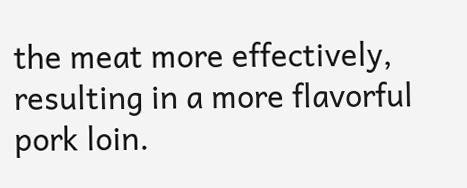the meat more effectively, resulting in a more flavorful pork loin.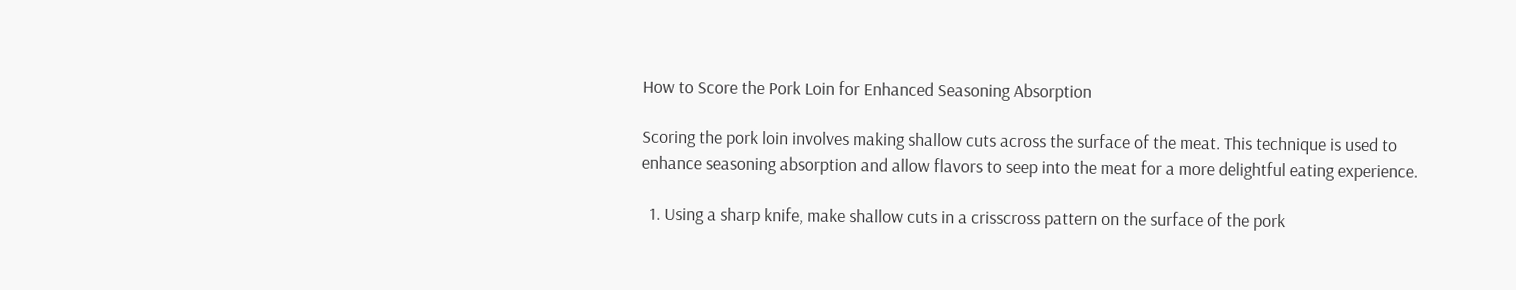How to Score the Pork Loin for Enhanced Seasoning Absorption

Scoring the pork loin involves making shallow cuts across the surface of the meat. This technique is used to enhance seasoning absorption and allow flavors to seep into the meat for a more delightful eating experience.

  1. Using a sharp knife, make shallow cuts in a crisscross pattern on the surface of the pork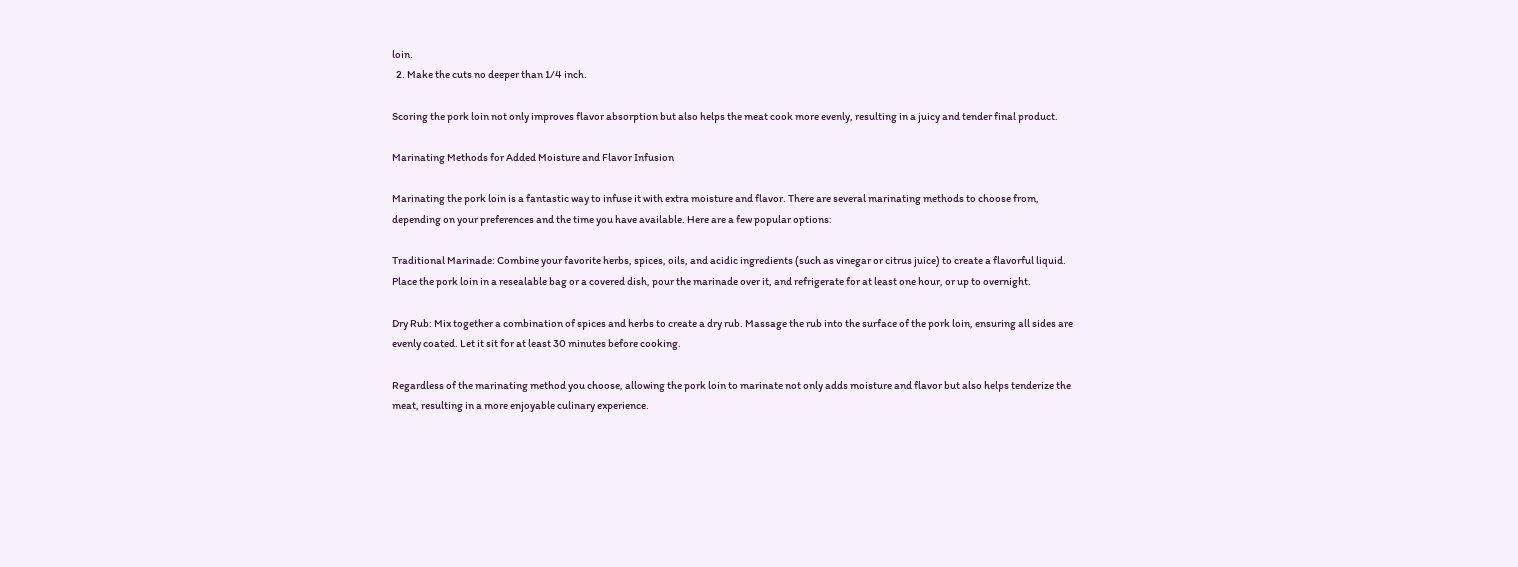loin.
  2. Make the cuts no deeper than 1/4 inch.

Scoring the pork loin not only improves flavor absorption but also helps the meat cook more evenly, resulting in a juicy and tender final product.

Marinating Methods for Added Moisture and Flavor Infusion

Marinating the pork loin is a fantastic way to infuse it with extra moisture and flavor. There are several marinating methods to choose from, depending on your preferences and the time you have available. Here are a few popular options:

Traditional Marinade: Combine your favorite herbs, spices, oils, and acidic ingredients (such as vinegar or citrus juice) to create a flavorful liquid. Place the pork loin in a resealable bag or a covered dish, pour the marinade over it, and refrigerate for at least one hour, or up to overnight.

Dry Rub: Mix together a combination of spices and herbs to create a dry rub. Massage the rub into the surface of the pork loin, ensuring all sides are evenly coated. Let it sit for at least 30 minutes before cooking.

Regardless of the marinating method you choose, allowing the pork loin to marinate not only adds moisture and flavor but also helps tenderize the meat, resulting in a more enjoyable culinary experience.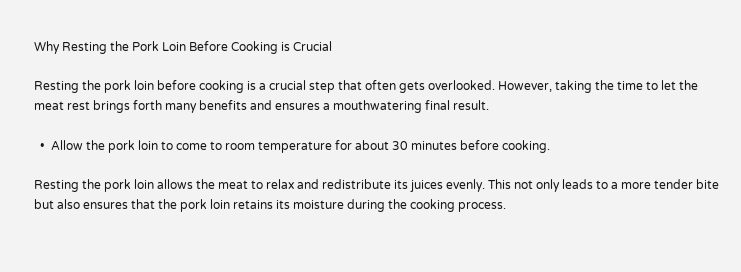Why Resting the Pork Loin Before Cooking is Crucial

Resting the pork loin before cooking is a crucial step that often gets overlooked. However, taking the time to let the meat rest brings forth many benefits and ensures a mouthwatering final result.

  •  Allow the pork loin to come to room temperature for about 30 minutes before cooking.

Resting the pork loin allows the meat to relax and redistribute its juices evenly. This not only leads to a more tender bite but also ensures that the pork loin retains its moisture during the cooking process.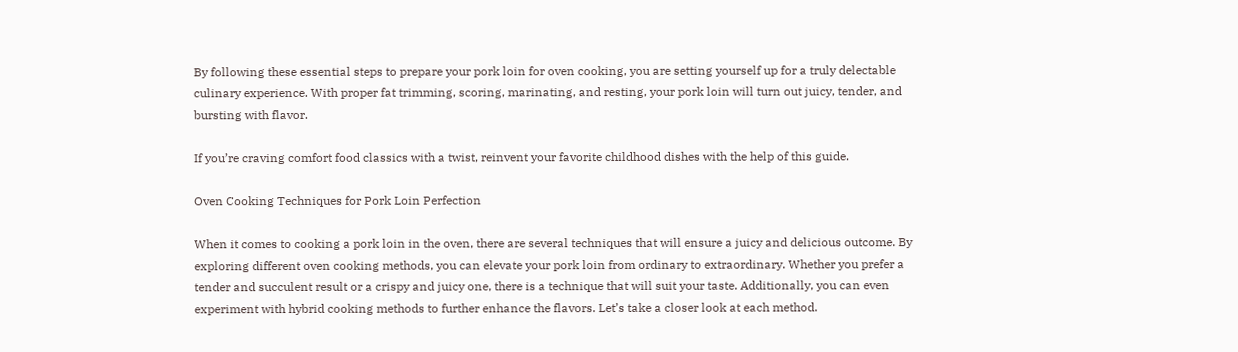By following these essential steps to prepare your pork loin for oven cooking, you are setting yourself up for a truly delectable culinary experience. With proper fat trimming, scoring, marinating, and resting, your pork loin will turn out juicy, tender, and bursting with flavor.

If you’re craving comfort food classics with a twist, reinvent your favorite childhood dishes with the help of this guide.

Oven Cooking Techniques for Pork Loin Perfection

When it comes to cooking a pork loin in the oven, there are several techniques that will ensure a juicy and delicious outcome. By exploring different oven cooking methods, you can elevate your pork loin from ordinary to extraordinary. Whether you prefer a tender and succulent result or a crispy and juicy one, there is a technique that will suit your taste. Additionally, you can even experiment with hybrid cooking methods to further enhance the flavors. Let’s take a closer look at each method.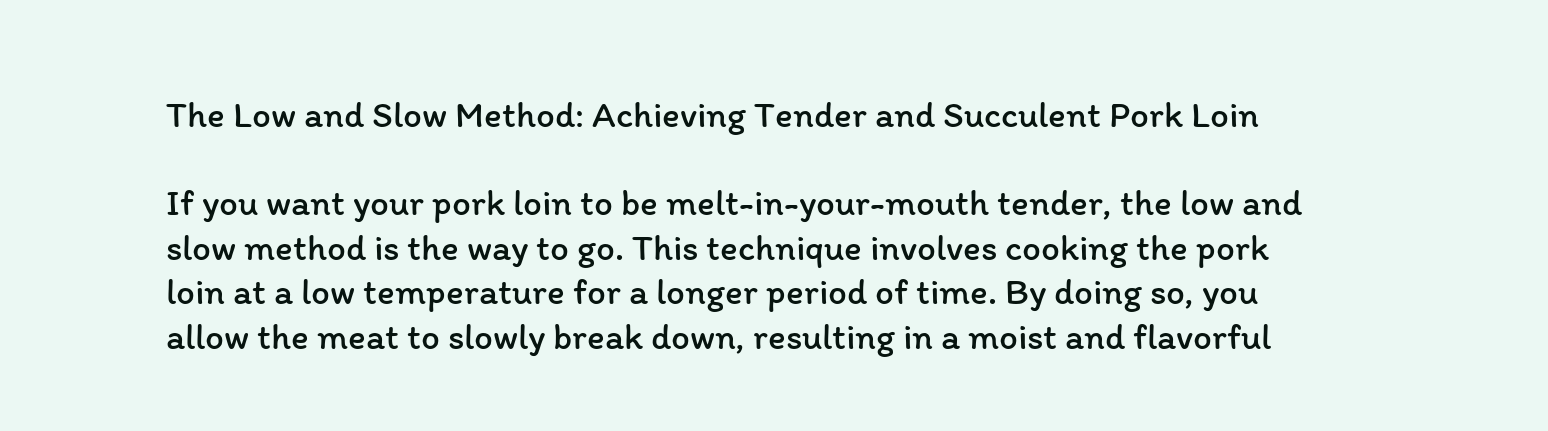The Low and Slow Method: Achieving Tender and Succulent Pork Loin

If you want your pork loin to be melt-in-your-mouth tender, the low and slow method is the way to go. This technique involves cooking the pork loin at a low temperature for a longer period of time. By doing so, you allow the meat to slowly break down, resulting in a moist and flavorful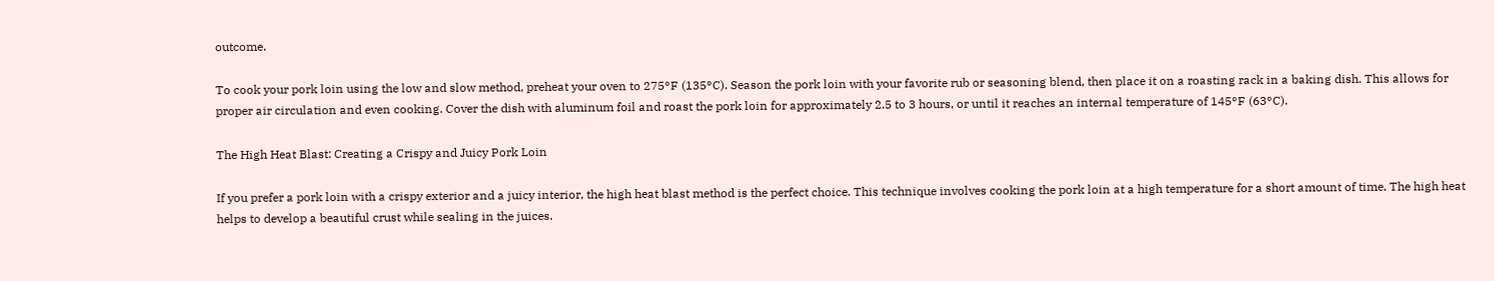outcome.

To cook your pork loin using the low and slow method, preheat your oven to 275°F (135°C). Season the pork loin with your favorite rub or seasoning blend, then place it on a roasting rack in a baking dish. This allows for proper air circulation and even cooking. Cover the dish with aluminum foil and roast the pork loin for approximately 2.5 to 3 hours, or until it reaches an internal temperature of 145°F (63°C).

The High Heat Blast: Creating a Crispy and Juicy Pork Loin

If you prefer a pork loin with a crispy exterior and a juicy interior, the high heat blast method is the perfect choice. This technique involves cooking the pork loin at a high temperature for a short amount of time. The high heat helps to develop a beautiful crust while sealing in the juices.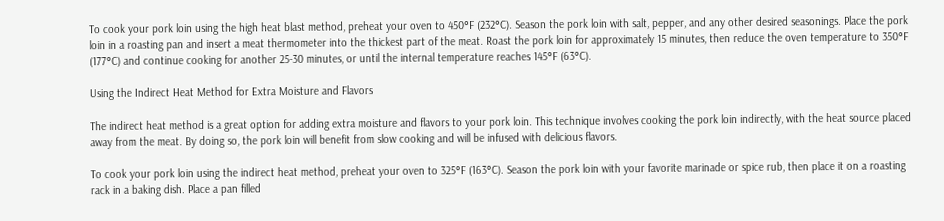To cook your pork loin using the high heat blast method, preheat your oven to 450°F (232°C). Season the pork loin with salt, pepper, and any other desired seasonings. Place the pork loin in a roasting pan and insert a meat thermometer into the thickest part of the meat. Roast the pork loin for approximately 15 minutes, then reduce the oven temperature to 350°F (177°C) and continue cooking for another 25-30 minutes, or until the internal temperature reaches 145°F (63°C).

Using the Indirect Heat Method for Extra Moisture and Flavors

The indirect heat method is a great option for adding extra moisture and flavors to your pork loin. This technique involves cooking the pork loin indirectly, with the heat source placed away from the meat. By doing so, the pork loin will benefit from slow cooking and will be infused with delicious flavors.

To cook your pork loin using the indirect heat method, preheat your oven to 325°F (163°C). Season the pork loin with your favorite marinade or spice rub, then place it on a roasting rack in a baking dish. Place a pan filled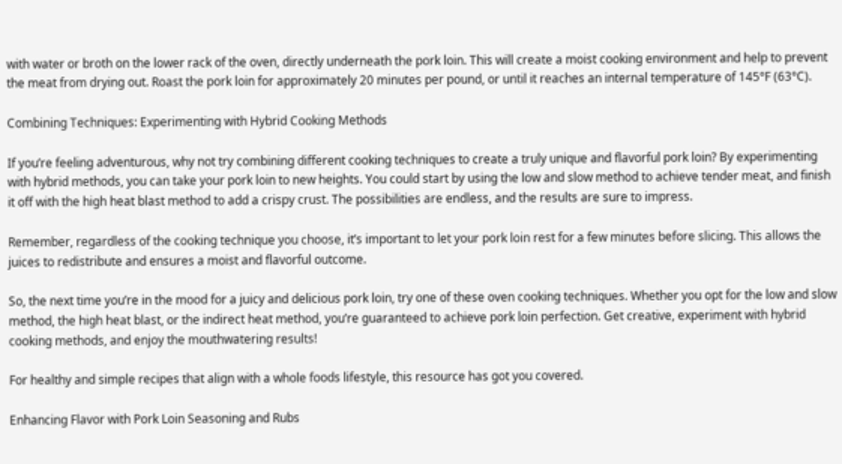with water or broth on the lower rack of the oven, directly underneath the pork loin. This will create a moist cooking environment and help to prevent the meat from drying out. Roast the pork loin for approximately 20 minutes per pound, or until it reaches an internal temperature of 145°F (63°C).

Combining Techniques: Experimenting with Hybrid Cooking Methods

If you’re feeling adventurous, why not try combining different cooking techniques to create a truly unique and flavorful pork loin? By experimenting with hybrid methods, you can take your pork loin to new heights. You could start by using the low and slow method to achieve tender meat, and finish it off with the high heat blast method to add a crispy crust. The possibilities are endless, and the results are sure to impress.

Remember, regardless of the cooking technique you choose, it’s important to let your pork loin rest for a few minutes before slicing. This allows the juices to redistribute and ensures a moist and flavorful outcome.

So, the next time you’re in the mood for a juicy and delicious pork loin, try one of these oven cooking techniques. Whether you opt for the low and slow method, the high heat blast, or the indirect heat method, you’re guaranteed to achieve pork loin perfection. Get creative, experiment with hybrid cooking methods, and enjoy the mouthwatering results!

For healthy and simple recipes that align with a whole foods lifestyle, this resource has got you covered.

Enhancing Flavor with Pork Loin Seasoning and Rubs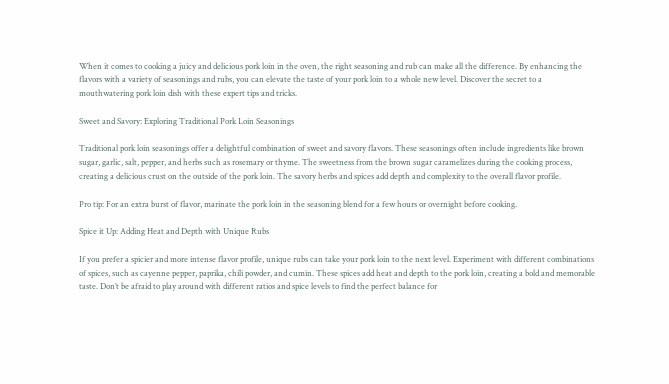When it comes to cooking a juicy and delicious pork loin in the oven, the right seasoning and rub can make all the difference. By enhancing the flavors with a variety of seasonings and rubs, you can elevate the taste of your pork loin to a whole new level. Discover the secret to a mouthwatering pork loin dish with these expert tips and tricks.

Sweet and Savory: Exploring Traditional Pork Loin Seasonings

Traditional pork loin seasonings offer a delightful combination of sweet and savory flavors. These seasonings often include ingredients like brown sugar, garlic, salt, pepper, and herbs such as rosemary or thyme. The sweetness from the brown sugar caramelizes during the cooking process, creating a delicious crust on the outside of the pork loin. The savory herbs and spices add depth and complexity to the overall flavor profile.

Pro tip: For an extra burst of flavor, marinate the pork loin in the seasoning blend for a few hours or overnight before cooking.

Spice it Up: Adding Heat and Depth with Unique Rubs

If you prefer a spicier and more intense flavor profile, unique rubs can take your pork loin to the next level. Experiment with different combinations of spices, such as cayenne pepper, paprika, chili powder, and cumin. These spices add heat and depth to the pork loin, creating a bold and memorable taste. Don’t be afraid to play around with different ratios and spice levels to find the perfect balance for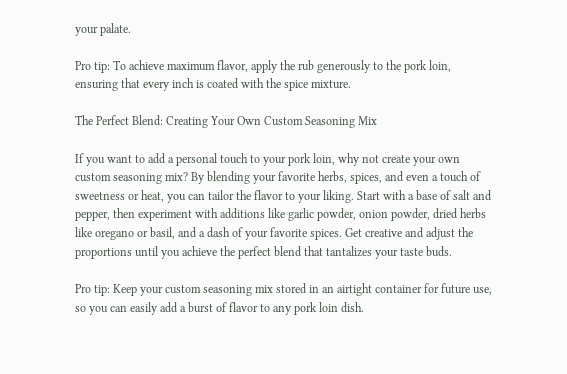your palate.

Pro tip: To achieve maximum flavor, apply the rub generously to the pork loin, ensuring that every inch is coated with the spice mixture.

The Perfect Blend: Creating Your Own Custom Seasoning Mix

If you want to add a personal touch to your pork loin, why not create your own custom seasoning mix? By blending your favorite herbs, spices, and even a touch of sweetness or heat, you can tailor the flavor to your liking. Start with a base of salt and pepper, then experiment with additions like garlic powder, onion powder, dried herbs like oregano or basil, and a dash of your favorite spices. Get creative and adjust the proportions until you achieve the perfect blend that tantalizes your taste buds.

Pro tip: Keep your custom seasoning mix stored in an airtight container for future use, so you can easily add a burst of flavor to any pork loin dish.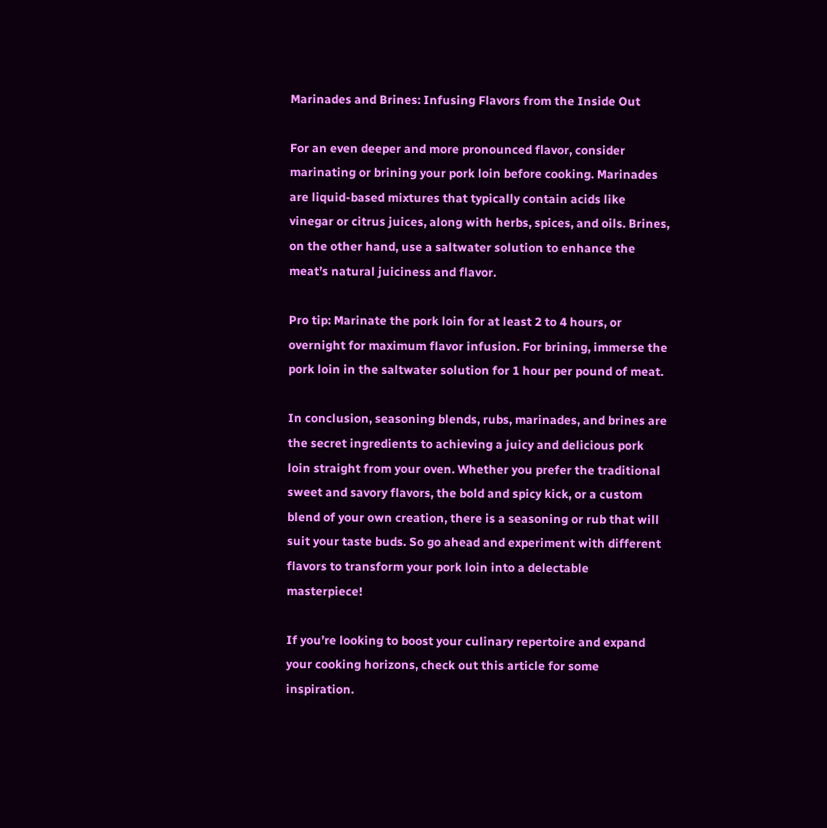Marinades and Brines: Infusing Flavors from the Inside Out

For an even deeper and more pronounced flavor, consider marinating or brining your pork loin before cooking. Marinades are liquid-based mixtures that typically contain acids like vinegar or citrus juices, along with herbs, spices, and oils. Brines, on the other hand, use a saltwater solution to enhance the meat’s natural juiciness and flavor.

Pro tip: Marinate the pork loin for at least 2 to 4 hours, or overnight for maximum flavor infusion. For brining, immerse the pork loin in the saltwater solution for 1 hour per pound of meat.

In conclusion, seasoning blends, rubs, marinades, and brines are the secret ingredients to achieving a juicy and delicious pork loin straight from your oven. Whether you prefer the traditional sweet and savory flavors, the bold and spicy kick, or a custom blend of your own creation, there is a seasoning or rub that will suit your taste buds. So go ahead and experiment with different flavors to transform your pork loin into a delectable masterpiece!

If you’re looking to boost your culinary repertoire and expand your cooking horizons, check out this article for some inspiration.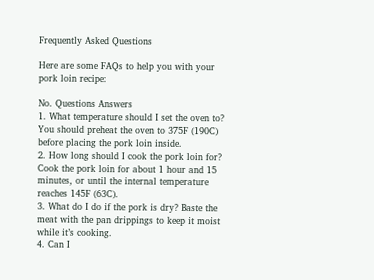Frequently Asked Questions

Here are some FAQs to help you with your pork loin recipe:

No. Questions Answers
1. What temperature should I set the oven to? You should preheat the oven to 375F (190C) before placing the pork loin inside.
2. How long should I cook the pork loin for? Cook the pork loin for about 1 hour and 15 minutes, or until the internal temperature reaches 145F (63C).
3. What do I do if the pork is dry? Baste the meat with the pan drippings to keep it moist while it’s cooking.
4. Can I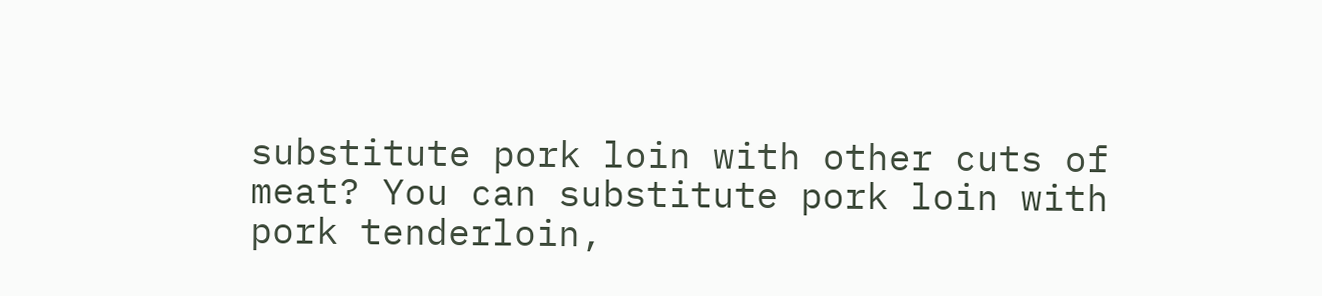substitute pork loin with other cuts of meat? You can substitute pork loin with pork tenderloin,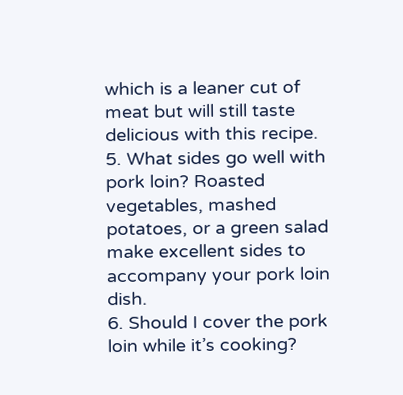which is a leaner cut of meat but will still taste delicious with this recipe.
5. What sides go well with pork loin? Roasted vegetables, mashed potatoes, or a green salad make excellent sides to accompany your pork loin dish.
6. Should I cover the pork loin while it’s cooking?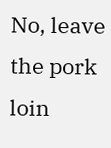No, leave the pork loin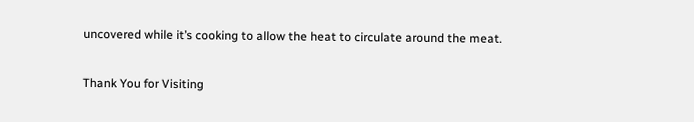uncovered while it’s cooking to allow the heat to circulate around the meat.

Thank You for Visiting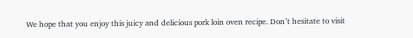We hope that you enjoy this juicy and delicious pork loin oven recipe. Don’t hesitate to visit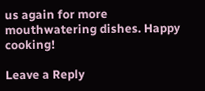us again for more mouthwatering dishes. Happy cooking!

Leave a Reply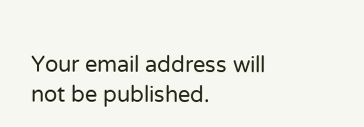Your email address will not be published.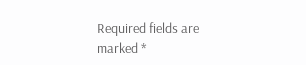Required fields are marked *